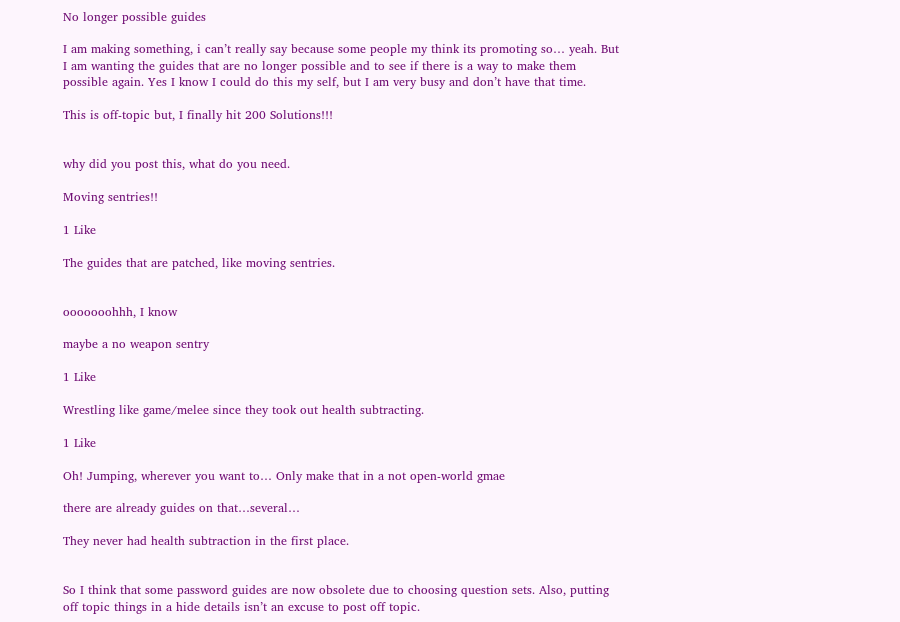No longer possible guides

I am making something, i can’t really say because some people my think its promoting so… yeah. But I am wanting the guides that are no longer possible and to see if there is a way to make them possible again. Yes I know I could do this my self, but I am very busy and don’t have that time.

This is off-topic but, I finally hit 200 Solutions!!!


why did you post this, what do you need.

Moving sentries!!

1 Like

The guides that are patched, like moving sentries.


ooooooohhh, I know

maybe a no weapon sentry

1 Like

Wrestling like game/melee since they took out health subtracting.

1 Like

Oh! Jumping, wherever you want to… Only make that in a not open-world gmae

there are already guides on that…several…

They never had health subtraction in the first place.


So I think that some password guides are now obsolete due to choosing question sets. Also, putting off topic things in a hide details isn’t an excuse to post off topic.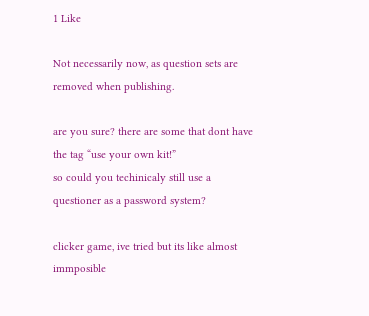1 Like

Not necessarily now, as question sets are removed when publishing.

are you sure? there are some that dont have the tag “use your own kit!”
so could you techinicaly still use a questioner as a password system?

clicker game, ive tried but its like almost immposible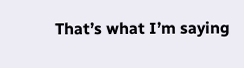That’s what I’m saying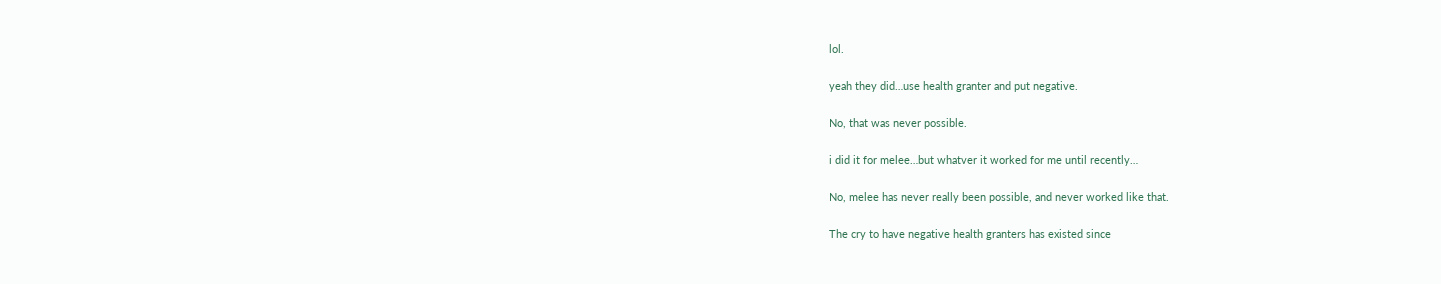lol.

yeah they did…use health granter and put negative.

No, that was never possible.

i did it for melee…but whatver it worked for me until recently…

No, melee has never really been possible, and never worked like that.

The cry to have negative health granters has existed since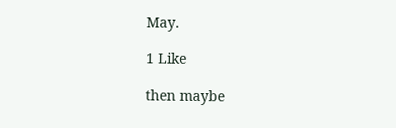May.

1 Like

then maybe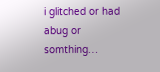i glitched or had abug or somthing…